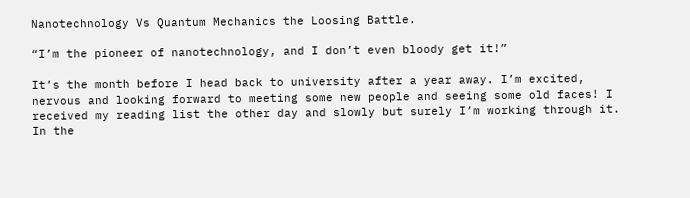Nanotechnology Vs Quantum Mechanics the Loosing Battle.

“I’m the pioneer of nanotechnology, and I don’t even bloody get it!”

It’s the month before I head back to university after a year away. I’m excited, nervous and looking forward to meeting some new people and seeing some old faces! I received my reading list the other day and slowly but surely I’m working through it. In the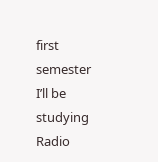first semester I’ll be studying Radio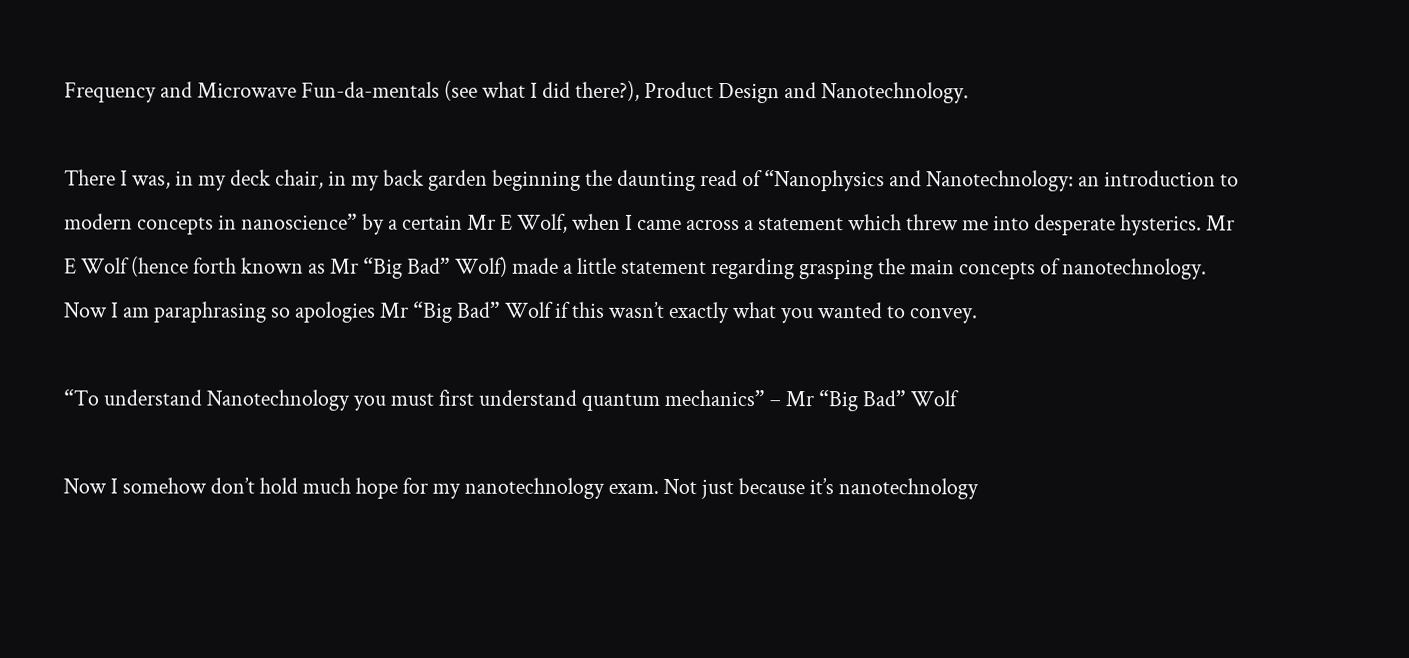Frequency and Microwave Fun-da-mentals (see what I did there?), Product Design and Nanotechnology.

There I was, in my deck chair, in my back garden beginning the daunting read of “Nanophysics and Nanotechnology: an introduction to modern concepts in nanoscience” by a certain Mr E Wolf, when I came across a statement which threw me into desperate hysterics. Mr E Wolf (hence forth known as Mr “Big Bad” Wolf) made a little statement regarding grasping the main concepts of nanotechnology. Now I am paraphrasing so apologies Mr “Big Bad” Wolf if this wasn’t exactly what you wanted to convey.

“To understand Nanotechnology you must first understand quantum mechanics” – Mr “Big Bad” Wolf

Now I somehow don’t hold much hope for my nanotechnology exam. Not just because it’s nanotechnology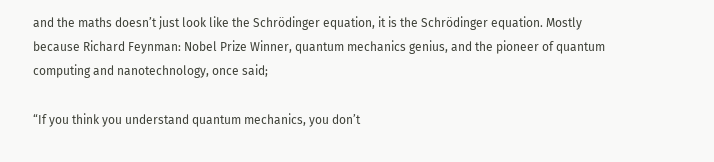and the maths doesn’t just look like the Schrödinger equation, it is the Schrödinger equation. Mostly because Richard Feynman: Nobel Prize Winner, quantum mechanics genius, and the pioneer of quantum computing and nanotechnology, once said;

“If you think you understand quantum mechanics, you don’t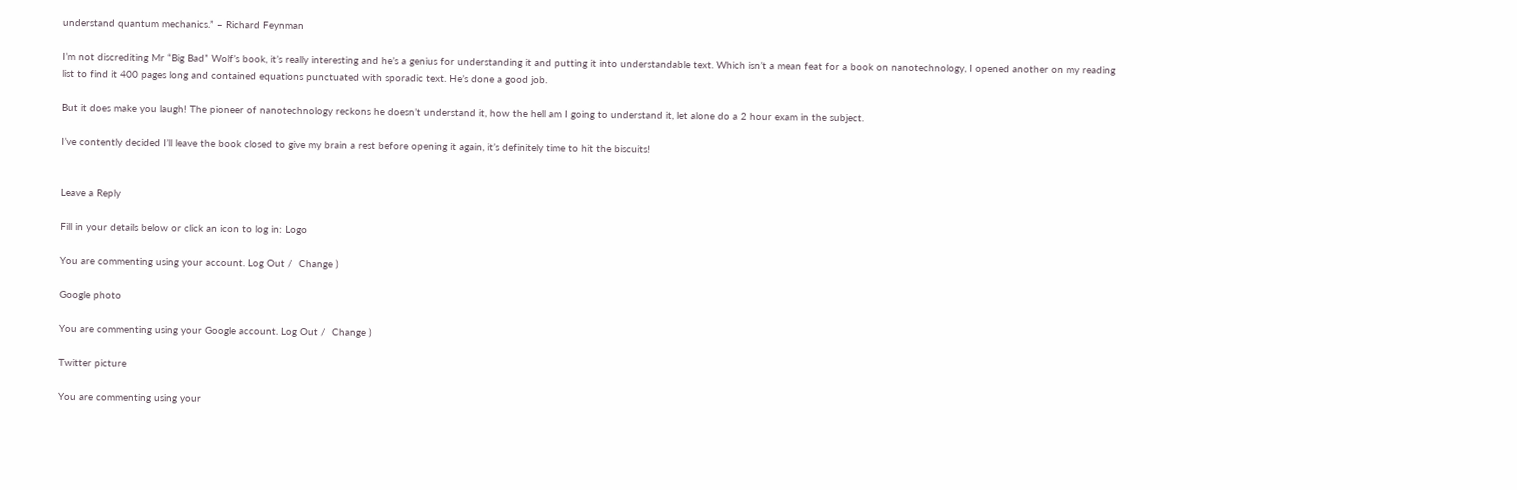understand quantum mechanics.” – Richard Feynman

I’m not discrediting Mr “Big Bad” Wolf’s book, it’s really interesting and he’s a genius for understanding it and putting it into understandable text. Which isn’t a mean feat for a book on nanotechnology, I opened another on my reading list to find it 400 pages long and contained equations punctuated with sporadic text. He’s done a good job.

But it does make you laugh! The pioneer of nanotechnology reckons he doesn’t understand it, how the hell am I going to understand it, let alone do a 2 hour exam in the subject.

I’ve contently decided I’ll leave the book closed to give my brain a rest before opening it again, it’s definitely time to hit the biscuits!


Leave a Reply

Fill in your details below or click an icon to log in: Logo

You are commenting using your account. Log Out /  Change )

Google photo

You are commenting using your Google account. Log Out /  Change )

Twitter picture

You are commenting using your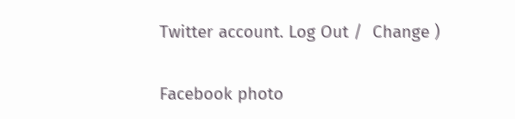Twitter account. Log Out /  Change )

Facebook photo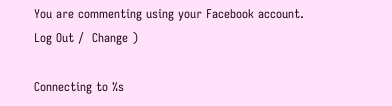You are commenting using your Facebook account. Log Out /  Change )

Connecting to %s